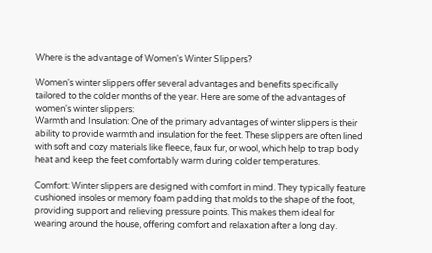Where is the advantage of Women's Winter Slippers?

Women's winter slippers offer several advantages and benefits specifically tailored to the colder months of the year. Here are some of the advantages of women's winter slippers:
Warmth and Insulation: One of the primary advantages of winter slippers is their ability to provide warmth and insulation for the feet. These slippers are often lined with soft and cozy materials like fleece, faux fur, or wool, which help to trap body heat and keep the feet comfortably warm during colder temperatures.

Comfort: Winter slippers are designed with comfort in mind. They typically feature cushioned insoles or memory foam padding that molds to the shape of the foot, providing support and relieving pressure points. This makes them ideal for wearing around the house, offering comfort and relaxation after a long day.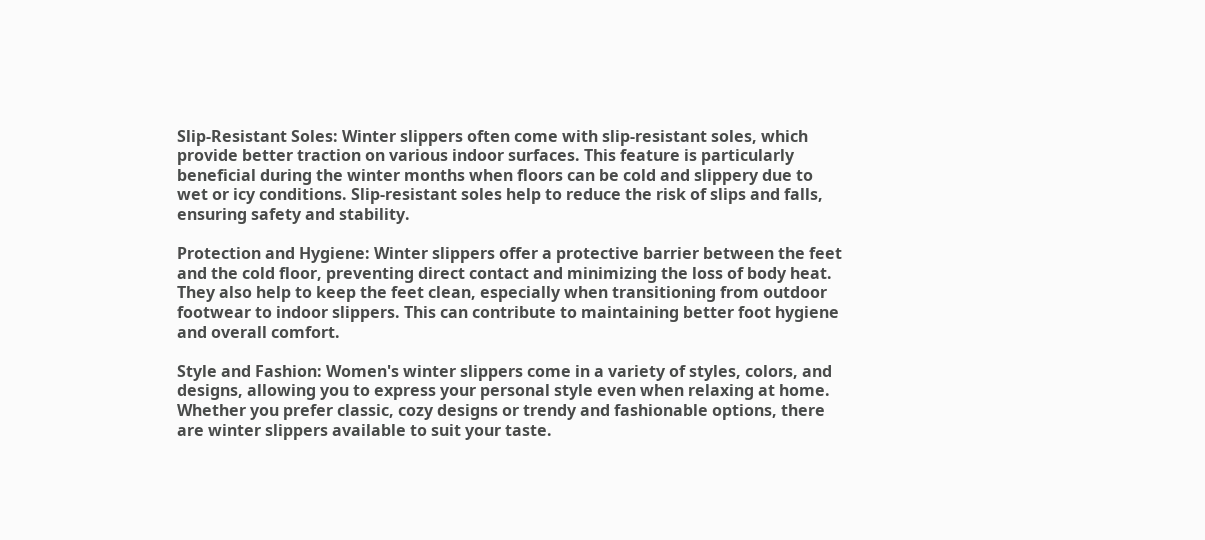Slip-Resistant Soles: Winter slippers often come with slip-resistant soles, which provide better traction on various indoor surfaces. This feature is particularly beneficial during the winter months when floors can be cold and slippery due to wet or icy conditions. Slip-resistant soles help to reduce the risk of slips and falls, ensuring safety and stability.

Protection and Hygiene: Winter slippers offer a protective barrier between the feet and the cold floor, preventing direct contact and minimizing the loss of body heat. They also help to keep the feet clean, especially when transitioning from outdoor footwear to indoor slippers. This can contribute to maintaining better foot hygiene and overall comfort.

Style and Fashion: Women's winter slippers come in a variety of styles, colors, and designs, allowing you to express your personal style even when relaxing at home. Whether you prefer classic, cozy designs or trendy and fashionable options, there are winter slippers available to suit your taste.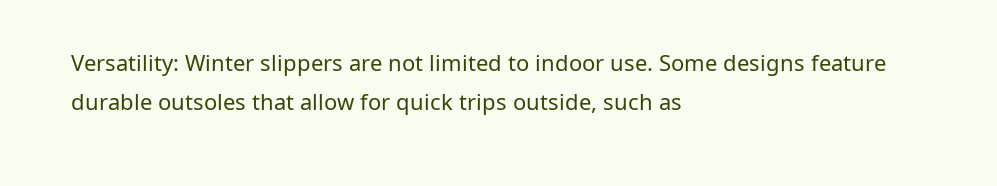Versatility: Winter slippers are not limited to indoor use. Some designs feature durable outsoles that allow for quick trips outside, such as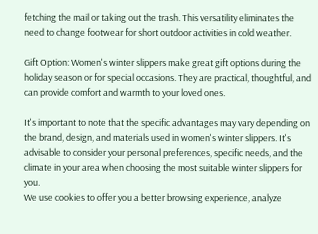fetching the mail or taking out the trash. This versatility eliminates the need to change footwear for short outdoor activities in cold weather.

Gift Option: Women's winter slippers make great gift options during the holiday season or for special occasions. They are practical, thoughtful, and can provide comfort and warmth to your loved ones.

It's important to note that the specific advantages may vary depending on the brand, design, and materials used in women's winter slippers. It's advisable to consider your personal preferences, specific needs, and the climate in your area when choosing the most suitable winter slippers for you.
We use cookies to offer you a better browsing experience, analyze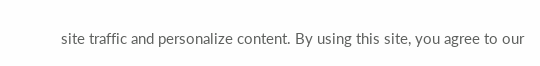site traffic and personalize content. By using this site, you agree to our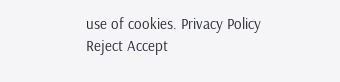use of cookies. Privacy Policy
Reject Accept